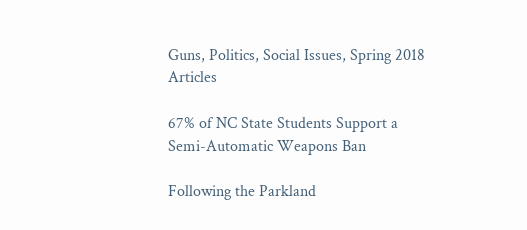Guns, Politics, Social Issues, Spring 2018 Articles

67% of NC State Students Support a Semi-Automatic Weapons Ban

Following the Parkland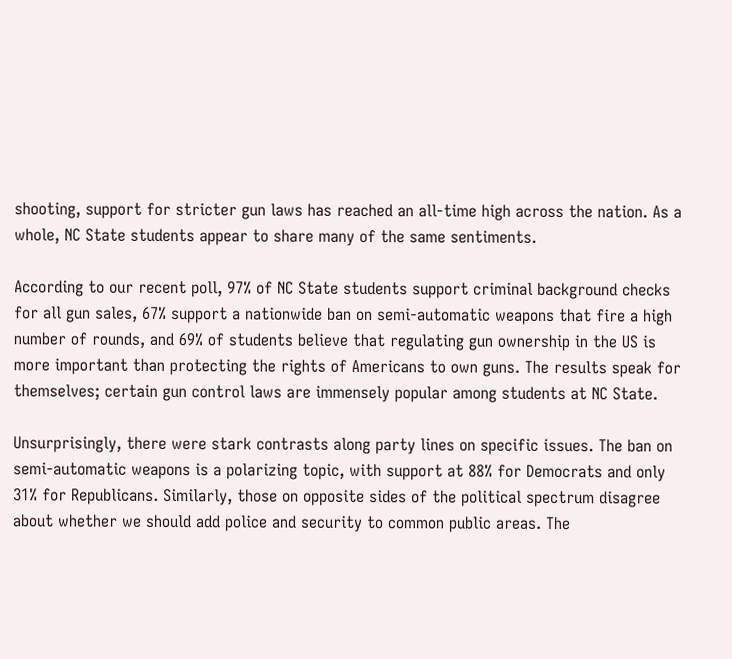shooting, support for stricter gun laws has reached an all-time high across the nation. As a whole, NC State students appear to share many of the same sentiments.

According to our recent poll, 97% of NC State students support criminal background checks for all gun sales, 67% support a nationwide ban on semi-automatic weapons that fire a high number of rounds, and 69% of students believe that regulating gun ownership in the US is more important than protecting the rights of Americans to own guns. The results speak for themselves; certain gun control laws are immensely popular among students at NC State.

Unsurprisingly, there were stark contrasts along party lines on specific issues. The ban on semi-automatic weapons is a polarizing topic, with support at 88% for Democrats and only 31% for Republicans. Similarly, those on opposite sides of the political spectrum disagree about whether we should add police and security to common public areas. The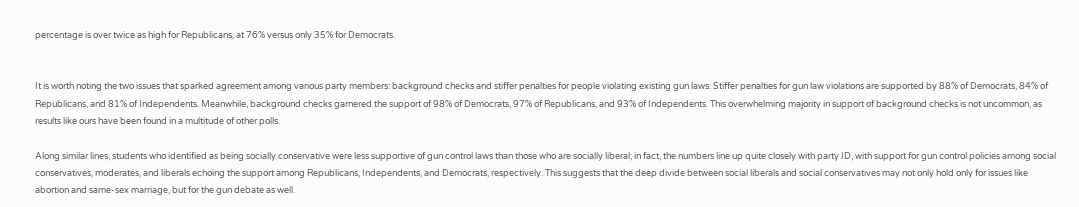percentage is over twice as high for Republicans, at 76% versus only 35% for Democrats.


It is worth noting the two issues that sparked agreement among various party members: background checks and stiffer penalties for people violating existing gun laws. Stiffer penalties for gun law violations are supported by 88% of Democrats, 84% of Republicans, and 81% of Independents. Meanwhile, background checks garnered the support of 98% of Democrats, 97% of Republicans, and 93% of Independents. This overwhelming majority in support of background checks is not uncommon, as results like ours have been found in a multitude of other polls.

Along similar lines, students who identified as being socially conservative were less supportive of gun control laws than those who are socially liberal; in fact, the numbers line up quite closely with party ID, with support for gun control policies among social conservatives, moderates, and liberals echoing the support among Republicans, Independents, and Democrats, respectively. This suggests that the deep divide between social liberals and social conservatives may not only hold only for issues like abortion and same-sex marriage, but for the gun debate as well.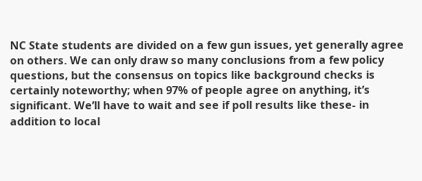NC State students are divided on a few gun issues, yet generally agree on others. We can only draw so many conclusions from a few policy questions, but the consensus on topics like background checks is certainly noteworthy; when 97% of people agree on anything, it’s significant. We’ll have to wait and see if poll results like these- in addition to local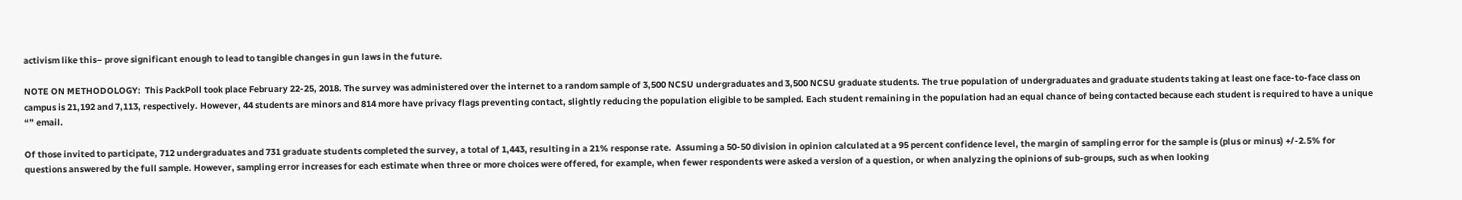activism like this– prove significant enough to lead to tangible changes in gun laws in the future.

NOTE ON METHODOLOGY:  This PackPoll took place February 22-25, 2018. The survey was administered over the internet to a random sample of 3,500 NCSU undergraduates and 3,500 NCSU graduate students. The true population of undergraduates and graduate students taking at least one face-to-face class on campus is 21,192 and 7,113, respectively. However, 44 students are minors and 814 more have privacy flags preventing contact, slightly reducing the population eligible to be sampled. Each student remaining in the population had an equal chance of being contacted because each student is required to have a unique “” email.

Of those invited to participate, 712 undergraduates and 731 graduate students completed the survey, a total of 1,443, resulting in a 21% response rate.  Assuming a 50-50 division in opinion calculated at a 95 percent confidence level, the margin of sampling error for the sample is (plus or minus) +/-2.5% for questions answered by the full sample. However, sampling error increases for each estimate when three or more choices were offered, for example, when fewer respondents were asked a version of a question, or when analyzing the opinions of sub-groups, such as when looking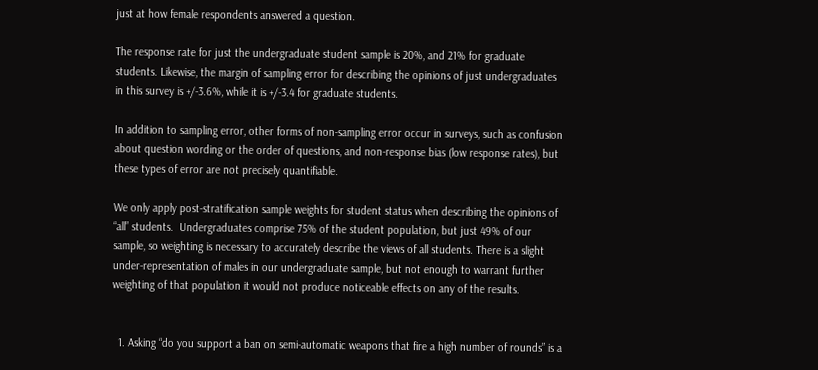just at how female respondents answered a question.

The response rate for just the undergraduate student sample is 20%, and 21% for graduate students. Likewise, the margin of sampling error for describing the opinions of just undergraduates in this survey is +/-3.6%, while it is +/-3.4 for graduate students.

In addition to sampling error, other forms of non-sampling error occur in surveys, such as confusion about question wording or the order of questions, and non-response bias (low response rates), but these types of error are not precisely quantifiable.

We only apply post-stratification sample weights for student status when describing the opinions of “all” students.  Undergraduates comprise 75% of the student population, but just 49% of our sample, so weighting is necessary to accurately describe the views of all students. There is a slight under-representation of males in our undergraduate sample, but not enough to warrant further weighting of that population it would not produce noticeable effects on any of the results.


  1. Asking “do you support a ban on semi-automatic weapons that fire a high number of rounds” is a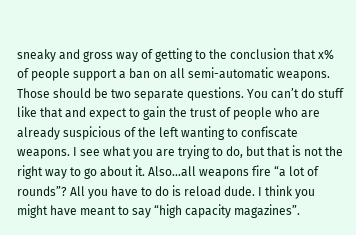sneaky and gross way of getting to the conclusion that x% of people support a ban on all semi-automatic weapons. Those should be two separate questions. You can’t do stuff like that and expect to gain the trust of people who are already suspicious of the left wanting to confiscate weapons. I see what you are trying to do, but that is not the right way to go about it. Also…all weapons fire “a lot of rounds”? All you have to do is reload dude. I think you might have meant to say “high capacity magazines”.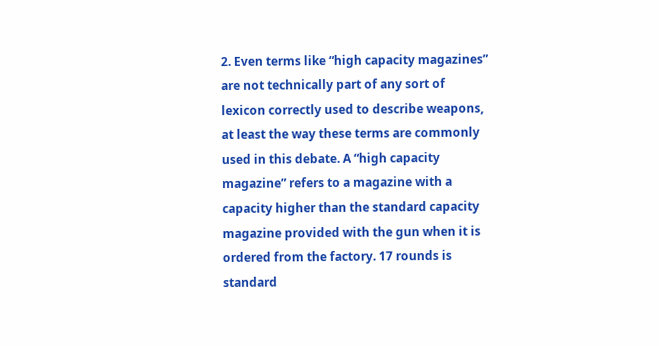2. Even terms like “high capacity magazines” are not technically part of any sort of lexicon correctly used to describe weapons, at least the way these terms are commonly used in this debate. A “high capacity magazine” refers to a magazine with a capacity higher than the standard capacity magazine provided with the gun when it is ordered from the factory. 17 rounds is standard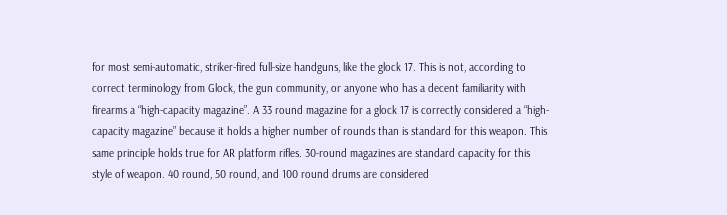for most semi-automatic, striker-fired full-size handguns, like the glock 17. This is not, according to correct terminology from Glock, the gun community, or anyone who has a decent familiarity with firearms a “high-capacity magazine”. A 33 round magazine for a glock 17 is correctly considered a “high-capacity magazine” because it holds a higher number of rounds than is standard for this weapon. This same principle holds true for AR platform rifles. 30-round magazines are standard capacity for this style of weapon. 40 round, 50 round, and 100 round drums are considered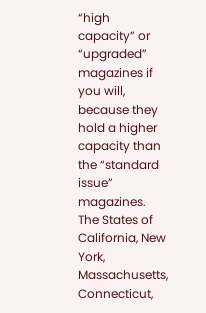“high capacity” or “upgraded” magazines if you will, because they hold a higher capacity than the “standard issue” magazines. The States of California, New York, Massachusetts, Connecticut,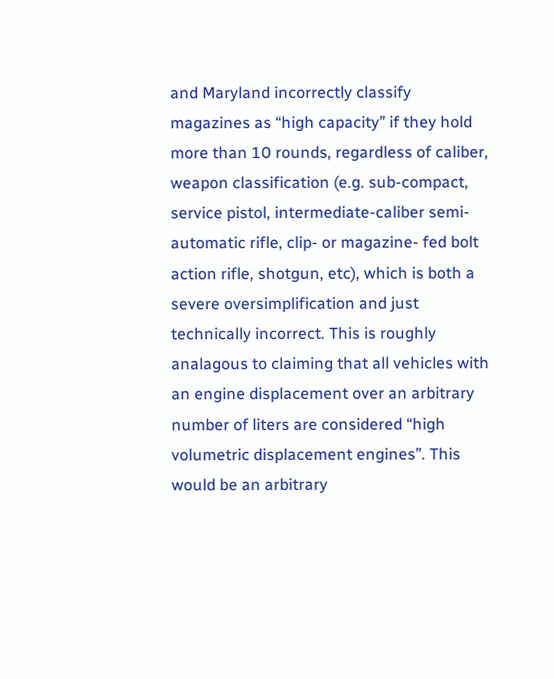and Maryland incorrectly classify magazines as “high capacity” if they hold more than 10 rounds, regardless of caliber, weapon classification (e.g. sub-compact, service pistol, intermediate-caliber semi-automatic rifle, clip- or magazine- fed bolt action rifle, shotgun, etc), which is both a severe oversimplification and just technically incorrect. This is roughly analagous to claiming that all vehicles with an engine displacement over an arbitrary number of liters are considered “high volumetric displacement engines”. This would be an arbitrary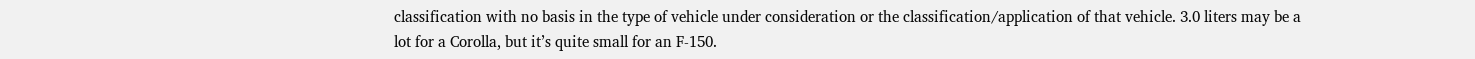classification with no basis in the type of vehicle under consideration or the classification/application of that vehicle. 3.0 liters may be a lot for a Corolla, but it’s quite small for an F-150.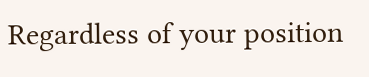Regardless of your position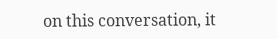on this conversation, it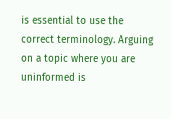is essential to use the correct terminology. Arguing on a topic where you are uninformed is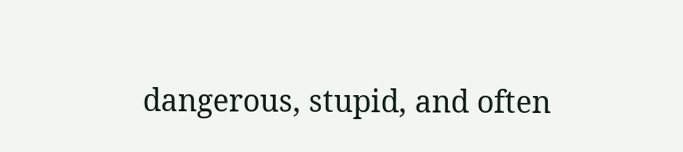dangerous, stupid, and often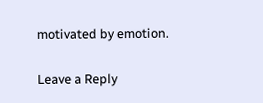motivated by emotion.

Leave a Reply